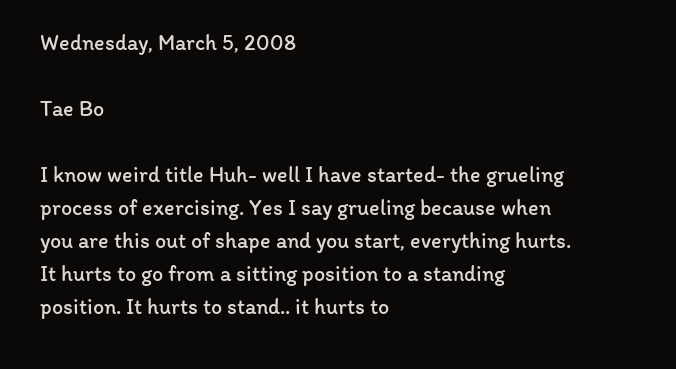Wednesday, March 5, 2008

Tae Bo

I know weird title Huh- well I have started- the grueling process of exercising. Yes I say grueling because when you are this out of shape and you start, everything hurts. It hurts to go from a sitting position to a standing position. It hurts to stand.. it hurts to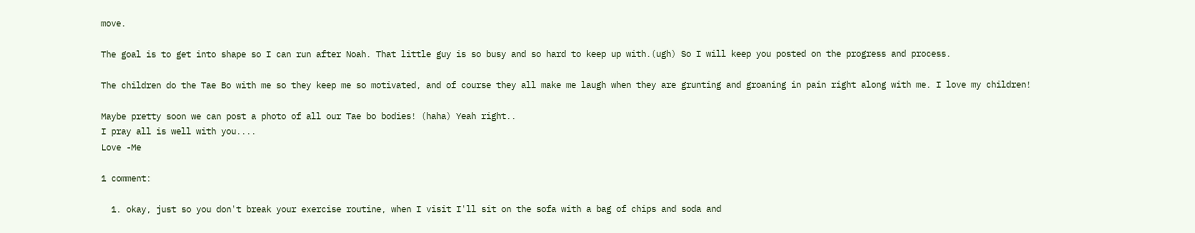move.

The goal is to get into shape so I can run after Noah. That little guy is so busy and so hard to keep up with.(ugh) So I will keep you posted on the progress and process.

The children do the Tae Bo with me so they keep me so motivated, and of course they all make me laugh when they are grunting and groaning in pain right along with me. I love my children!

Maybe pretty soon we can post a photo of all our Tae bo bodies! (haha) Yeah right..
I pray all is well with you....
Love -Me

1 comment:

  1. okay, just so you don't break your exercise routine, when I visit I'll sit on the sofa with a bag of chips and soda and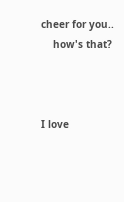cheer for you..
    how's that?



I love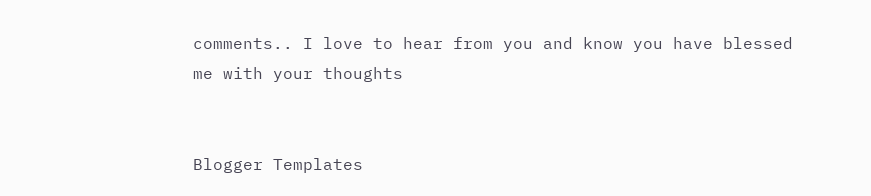comments.. I love to hear from you and know you have blessed me with your thoughts


Blogger Templates